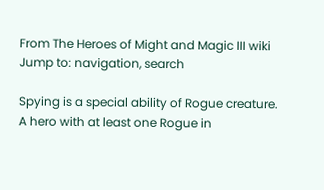From The Heroes of Might and Magic III wiki
Jump to: navigation, search

Spying is a special ability of Rogue creature. A hero with at least one Rogue in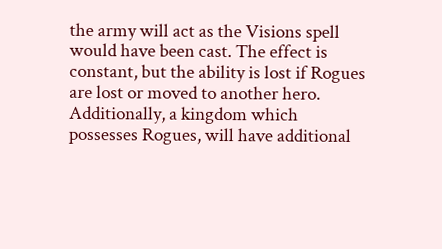the army will act as the Visions spell would have been cast. The effect is constant, but the ability is lost if Rogues are lost or moved to another hero. Additionally, a kingdom which possesses Rogues, will have additional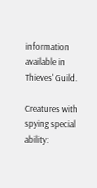information available in Thieves' Guild.

Creatures with spying special ability: